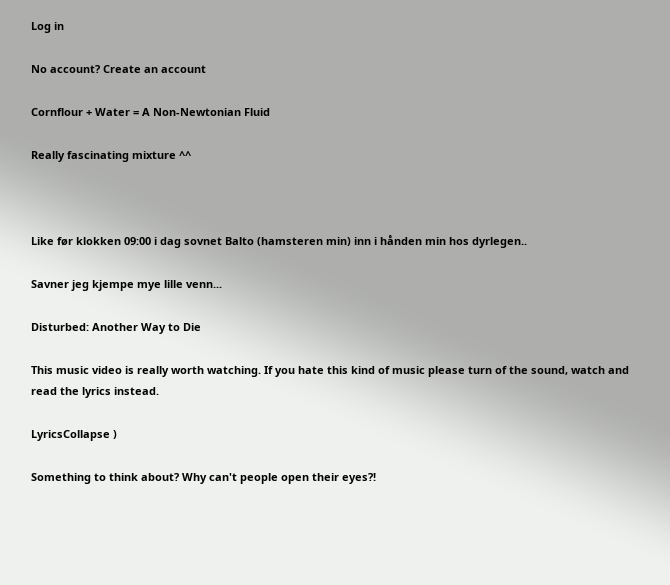Log in

No account? Create an account

Cornflour + Water = A Non-Newtonian Fluid

Really fascinating mixture ^^



Like før klokken 09:00 i dag sovnet Balto (hamsteren min) inn i hånden min hos dyrlegen..

Savner jeg kjempe mye lille venn...

Disturbed: Another Way to Die

This music video is really worth watching. If you hate this kind of music please turn of the sound, watch and read the lyrics instead.

LyricsCollapse )

Something to think about? Why can't people open their eyes?!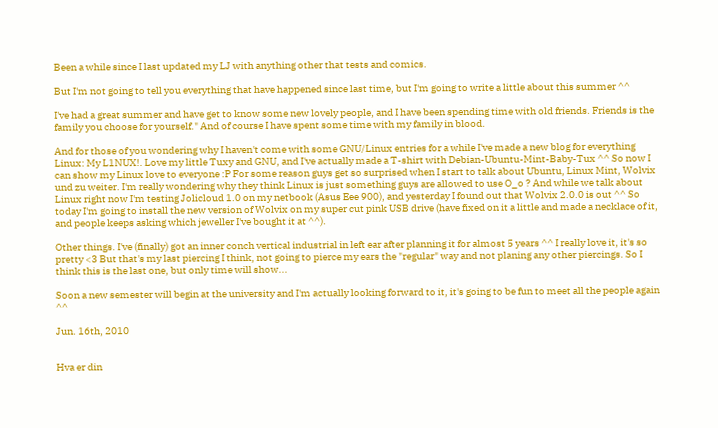Been a while since I last updated my LJ with anything other that tests and comics.

But I'm not going to tell you everything that have happened since last time, but I'm going to write a little about this summer ^^

I've had a great summer and have get to know some new lovely people, and I have been spending time with old friends. Friends is the family you choose for yourself." And of course I have spent some time with my family in blood.

And for those of you wondering why I haven't come with some GNU/Linux entries for a while I've made a new blog for everything Linux: My L1NUX!. Love my little Tuxy and GNU, and I've actually made a T-shirt with Debian-Ubuntu-Mint-Baby-Tux ^^ So now I can show my Linux love to everyone :P For some reason guys get so surprised when I start to talk about Ubuntu, Linux Mint, Wolvix und zu weiter. I'm really wondering why they think Linux is just something guys are allowed to use O_o ? And while we talk about Linux right now I'm testing Jolicloud 1.0 on my netbook (Asus Eee 900), and yesterday I found out that Wolvix 2.0.0 is out ^^ So today I'm going to install the new version of Wolvix on my super cut pink USB drive (have fixed on it a little and made a necklace of it, and people keeps asking which jeweller I've bought it at ^^).

Other things. I've (finally) got an inner conch vertical industrial in left ear after planning it for almost 5 years ^^ I really love it, it's so pretty <3 But that's my last piercing I think, not going to pierce my ears the "regular" way and not planing any other piercings. So I think this is the last one, but only time will show...

Soon a new semester will begin at the university and I'm actually looking forward to it, it's going to be fun to meet all the people again ^^

Jun. 16th, 2010


Hva er din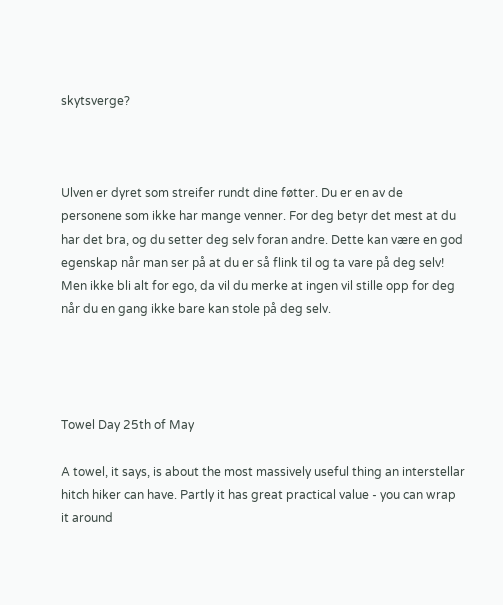skytsverge?



Ulven er dyret som streifer rundt dine føtter. Du er en av de personene som ikke har mange venner. For deg betyr det mest at du har det bra, og du setter deg selv foran andre. Dette kan være en god egenskap når man ser på at du er så flink til og ta vare på deg selv! Men ikke bli alt for ego, da vil du merke at ingen vil stille opp for deg når du en gang ikke bare kan stole på deg selv.




Towel Day 25th of May

A towel, it says, is about the most massively useful thing an interstellar hitch hiker can have. Partly it has great practical value - you can wrap it around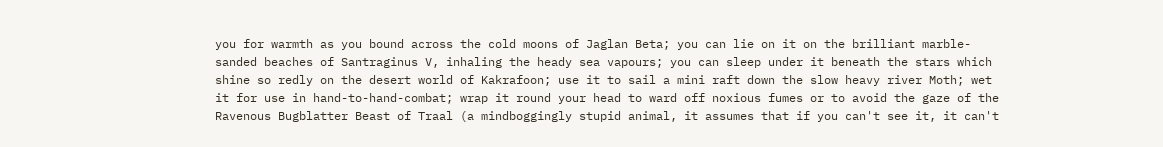you for warmth as you bound across the cold moons of Jaglan Beta; you can lie on it on the brilliant marble-sanded beaches of Santraginus V, inhaling the heady sea vapours; you can sleep under it beneath the stars which shine so redly on the desert world of Kakrafoon; use it to sail a mini raft down the slow heavy river Moth; wet it for use in hand-to-hand-combat; wrap it round your head to ward off noxious fumes or to avoid the gaze of the Ravenous Bugblatter Beast of Traal (a mindboggingly stupid animal, it assumes that if you can't see it, it can't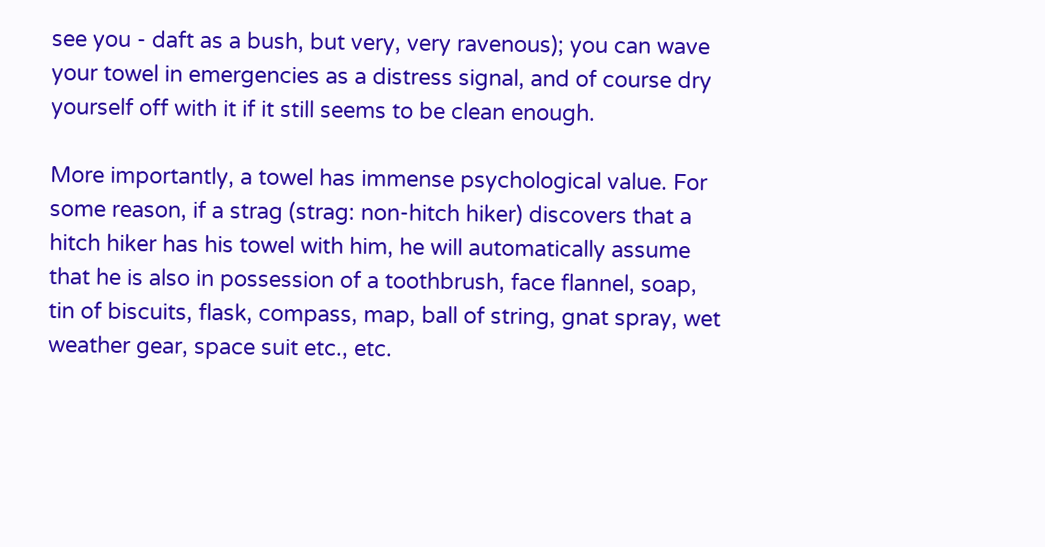see you - daft as a bush, but very, very ravenous); you can wave your towel in emergencies as a distress signal, and of course dry yourself off with it if it still seems to be clean enough.

More importantly, a towel has immense psychological value. For some reason, if a strag (strag: non-hitch hiker) discovers that a hitch hiker has his towel with him, he will automatically assume that he is also in possession of a toothbrush, face flannel, soap, tin of biscuits, flask, compass, map, ball of string, gnat spray, wet weather gear, space suit etc., etc.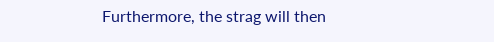Furthermore, the strag will then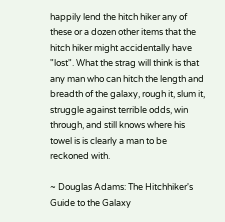happily lend the hitch hiker any of these or a dozen other items that the hitch hiker might accidentally have "lost". What the strag will think is that any man who can hitch the length and breadth of the galaxy, rough it, slum it, struggle against terrible odds, win through, and still knows where his towel is is clearly a man to be reckoned with.

~ Douglas Adams: The Hitchhiker's Guide to the Galaxy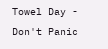Towel Day - Don't Panic